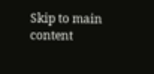Skip to main content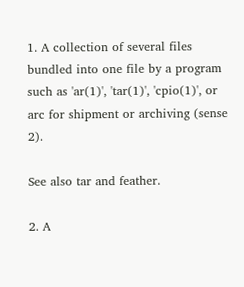1. A collection of several files bundled into one file by a program such as 'ar(1)', 'tar(1)', 'cpio(1)', or arc for shipment or archiving (sense 2).

See also tar and feather.

2. A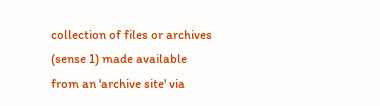collection of files or archives (sense 1) made available from an 'archive site' via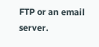FTP or an email server.